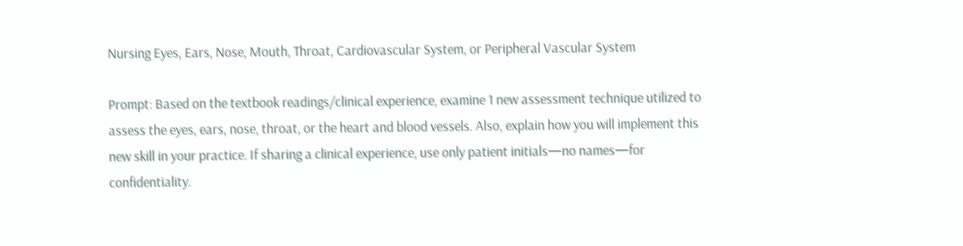Nursing Eyes, Ears, Nose, Mouth, Throat, Cardiovascular System, or Peripheral Vascular System

Prompt: Based on the textbook readings/clinical experience, examine 1 new assessment technique utilized to assess the eyes, ears, nose, throat, or the heart and blood vessels. Also, explain how you will implement this new skill in your practice. If sharing a clinical experience, use only patient initials—no names—for confidentiality.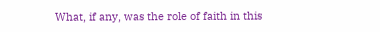What, if any, was the role of faith in this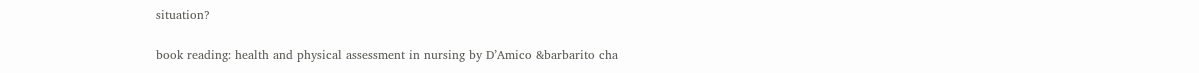situation?

book reading: health and physical assessment in nursing by D’Amico &barbarito cha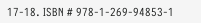17-18. ISBN # 978-1-269-94853-1